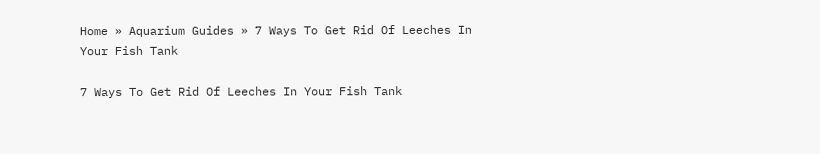Home » Aquarium Guides » 7 Ways To Get Rid Of Leeches In Your Fish Tank

7 Ways To Get Rid Of Leeches In Your Fish Tank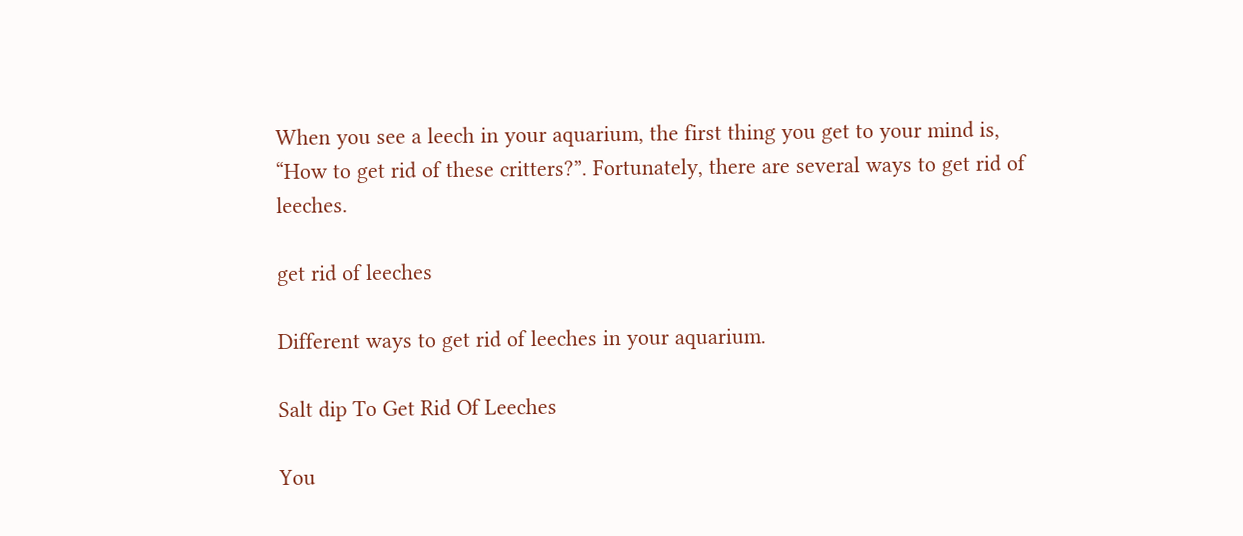When you see a leech in your aquarium, the first thing you get to your mind is, “How to get rid of these critters?”. Fortunately, there are several ways to get rid of leeches.

get rid of leeches

Different ways to get rid of leeches in your aquarium.

Salt dip To Get Rid Of Leeches

You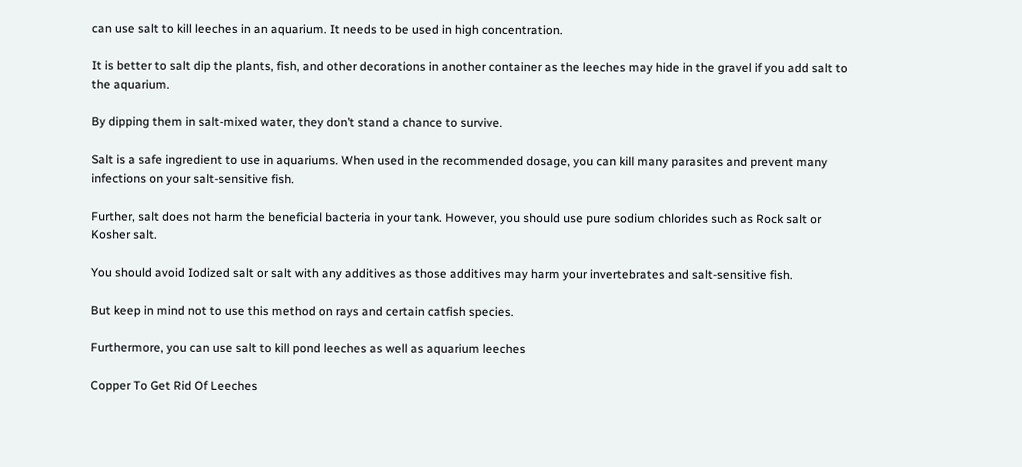can use salt to kill leeches in an aquarium. It needs to be used in high concentration.

It is better to salt dip the plants, fish, and other decorations in another container as the leeches may hide in the gravel if you add salt to the aquarium.

By dipping them in salt-mixed water, they don’t stand a chance to survive.

Salt is a safe ingredient to use in aquariums. When used in the recommended dosage, you can kill many parasites and prevent many infections on your salt-sensitive fish.

Further, salt does not harm the beneficial bacteria in your tank. However, you should use pure sodium chlorides such as Rock salt or Kosher salt.

You should avoid Iodized salt or salt with any additives as those additives may harm your invertebrates and salt-sensitive fish.

But keep in mind not to use this method on rays and certain catfish species.

Furthermore, you can use salt to kill pond leeches as well as aquarium leeches

Copper To Get Rid Of Leeches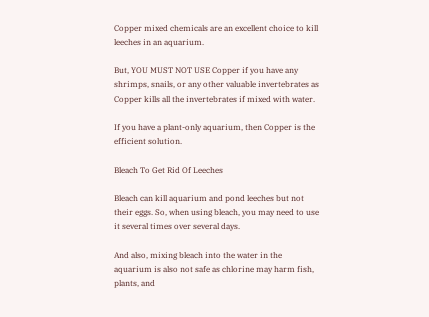Copper mixed chemicals are an excellent choice to kill leeches in an aquarium.

But, YOU MUST NOT USE Copper if you have any shrimps, snails, or any other valuable invertebrates as Copper kills all the invertebrates if mixed with water.

If you have a plant-only aquarium, then Copper is the efficient solution.

Bleach To Get Rid Of Leeches

Bleach can kill aquarium and pond leeches but not their eggs. So, when using bleach, you may need to use it several times over several days.

And also, mixing bleach into the water in the aquarium is also not safe as chlorine may harm fish, plants, and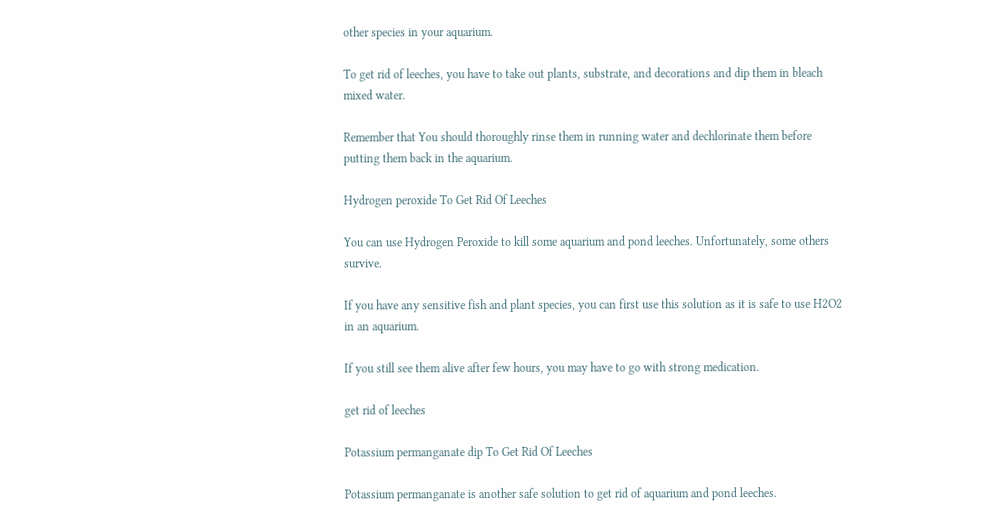other species in your aquarium.

To get rid of leeches, you have to take out plants, substrate, and decorations and dip them in bleach mixed water.

Remember that You should thoroughly rinse them in running water and dechlorinate them before putting them back in the aquarium.

Hydrogen peroxide To Get Rid Of Leeches

You can use Hydrogen Peroxide to kill some aquarium and pond leeches. Unfortunately, some others survive.

If you have any sensitive fish and plant species, you can first use this solution as it is safe to use H2O2 in an aquarium.

If you still see them alive after few hours, you may have to go with strong medication.

get rid of leeches

Potassium permanganate dip To Get Rid Of Leeches

Potassium permanganate is another safe solution to get rid of aquarium and pond leeches.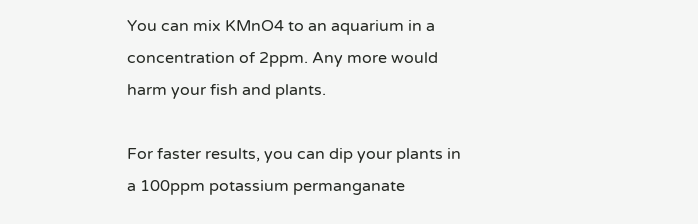You can mix KMnO4 to an aquarium in a concentration of 2ppm. Any more would harm your fish and plants.

For faster results, you can dip your plants in a 100ppm potassium permanganate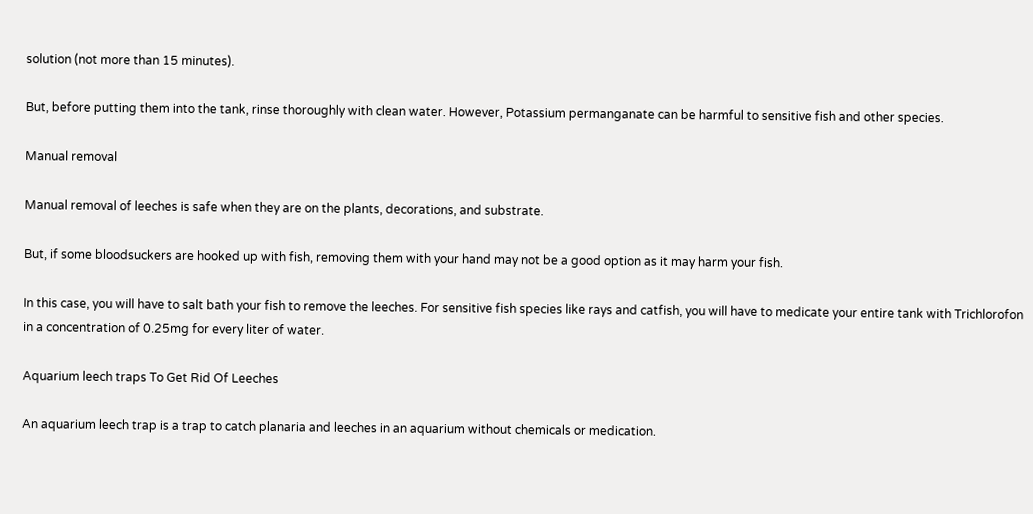solution (not more than 15 minutes).

But, before putting them into the tank, rinse thoroughly with clean water. However, Potassium permanganate can be harmful to sensitive fish and other species.

Manual removal

Manual removal of leeches is safe when they are on the plants, decorations, and substrate.

But, if some bloodsuckers are hooked up with fish, removing them with your hand may not be a good option as it may harm your fish.

In this case, you will have to salt bath your fish to remove the leeches. For sensitive fish species like rays and catfish, you will have to medicate your entire tank with Trichlorofon in a concentration of 0.25mg for every liter of water.

Aquarium leech traps To Get Rid Of Leeches

An aquarium leech trap is a trap to catch planaria and leeches in an aquarium without chemicals or medication.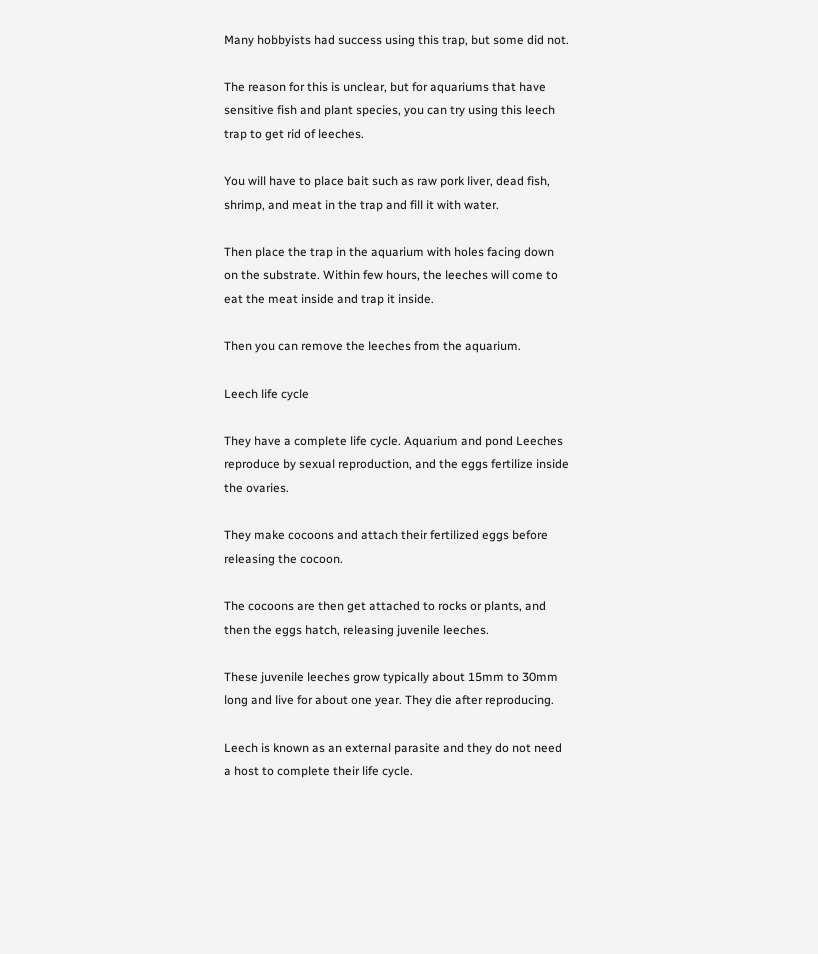Many hobbyists had success using this trap, but some did not.

The reason for this is unclear, but for aquariums that have sensitive fish and plant species, you can try using this leech trap to get rid of leeches.

You will have to place bait such as raw pork liver, dead fish, shrimp, and meat in the trap and fill it with water.

Then place the trap in the aquarium with holes facing down on the substrate. Within few hours, the leeches will come to eat the meat inside and trap it inside.

Then you can remove the leeches from the aquarium.

Leech life cycle

They have a complete life cycle. Aquarium and pond Leeches reproduce by sexual reproduction, and the eggs fertilize inside the ovaries.

They make cocoons and attach their fertilized eggs before releasing the cocoon.

The cocoons are then get attached to rocks or plants, and then the eggs hatch, releasing juvenile leeches.

These juvenile leeches grow typically about 15mm to 30mm long and live for about one year. They die after reproducing.

Leech is known as an external parasite and they do not need a host to complete their life cycle.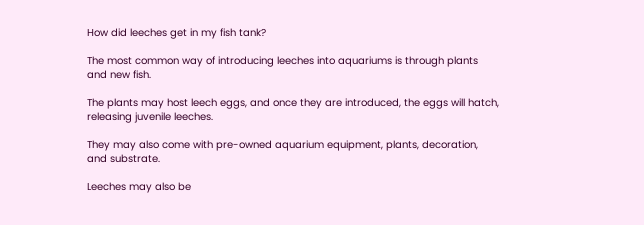How did leeches get in my fish tank?

The most common way of introducing leeches into aquariums is through plants and new fish.

The plants may host leech eggs, and once they are introduced, the eggs will hatch, releasing juvenile leeches.

They may also come with pre-owned aquarium equipment, plants, decoration, and substrate.

Leeches may also be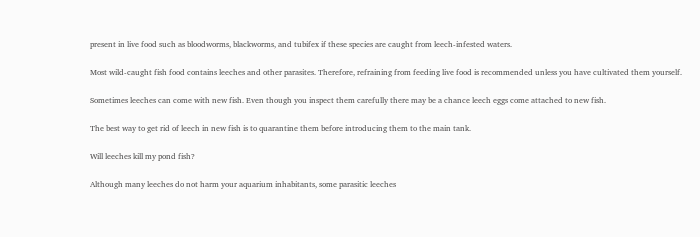present in live food such as bloodworms, blackworms, and tubifex if these species are caught from leech-infested waters.

Most wild-caught fish food contains leeches and other parasites. Therefore, refraining from feeding live food is recommended unless you have cultivated them yourself.

Sometimes leeches can come with new fish. Even though you inspect them carefully there may be a chance leech eggs come attached to new fish.

The best way to get rid of leech in new fish is to quarantine them before introducing them to the main tank.

Will leeches kill my pond fish?

Although many leeches do not harm your aquarium inhabitants, some parasitic leeches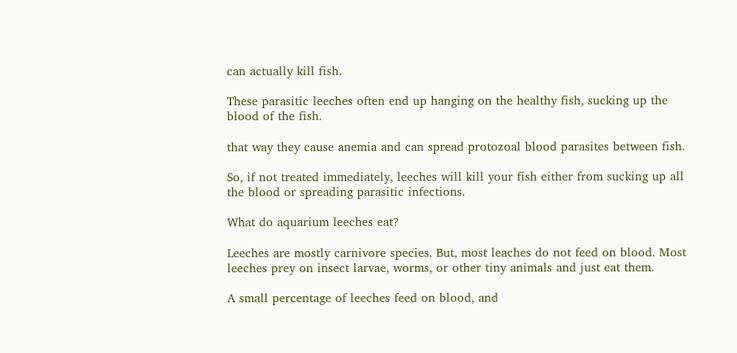can actually kill fish.

These parasitic leeches often end up hanging on the healthy fish, sucking up the blood of the fish.

that way they cause anemia and can spread protozoal blood parasites between fish.

So, if not treated immediately, leeches will kill your fish either from sucking up all the blood or spreading parasitic infections.

What do aquarium leeches eat?

Leeches are mostly carnivore species. But, most leaches do not feed on blood. Most leeches prey on insect larvae, worms, or other tiny animals and just eat them.

A small percentage of leeches feed on blood, and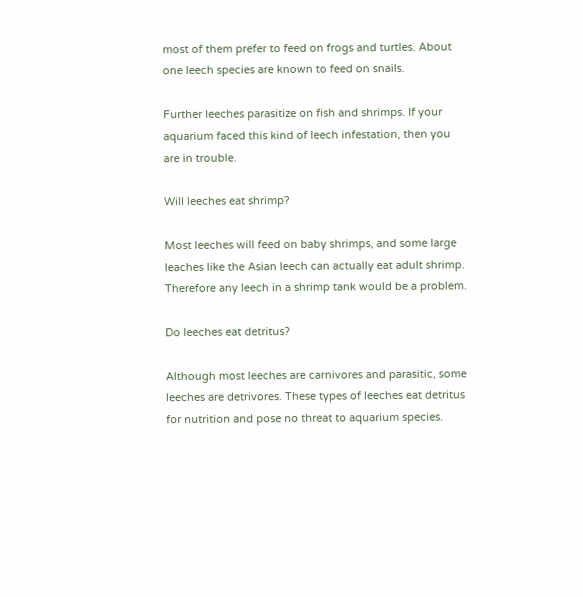most of them prefer to feed on frogs and turtles. About one leech species are known to feed on snails.

Further leeches parasitize on fish and shrimps. If your aquarium faced this kind of leech infestation, then you are in trouble.

Will leeches eat shrimp?

Most leeches will feed on baby shrimps, and some large leaches like the Asian leech can actually eat adult shrimp. Therefore any leech in a shrimp tank would be a problem.

Do leeches eat detritus?

Although most leeches are carnivores and parasitic, some leeches are detrivores. These types of leeches eat detritus for nutrition and pose no threat to aquarium species.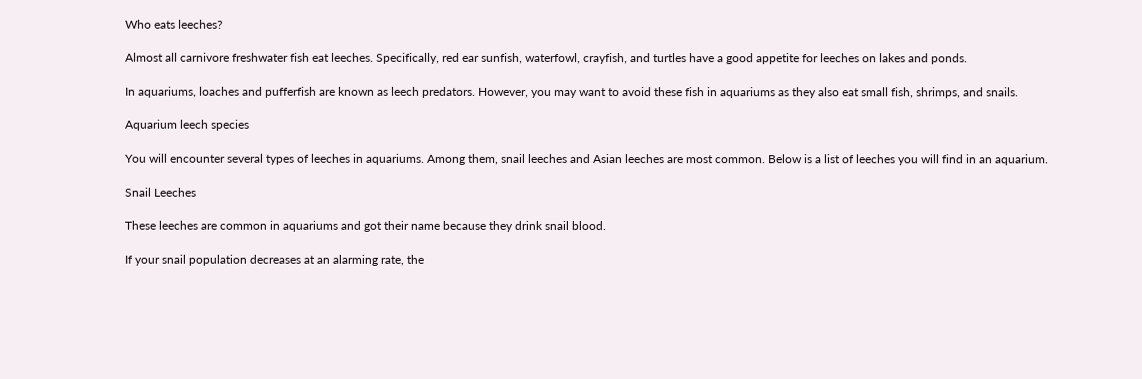Who eats leeches?

Almost all carnivore freshwater fish eat leeches. Specifically, red ear sunfish, waterfowl, crayfish, and turtles have a good appetite for leeches on lakes and ponds.

In aquariums, loaches and pufferfish are known as leech predators. However, you may want to avoid these fish in aquariums as they also eat small fish, shrimps, and snails.

Aquarium leech species

You will encounter several types of leeches in aquariums. Among them, snail leeches and Asian leeches are most common. Below is a list of leeches you will find in an aquarium.

Snail Leeches

These leeches are common in aquariums and got their name because they drink snail blood.

If your snail population decreases at an alarming rate, the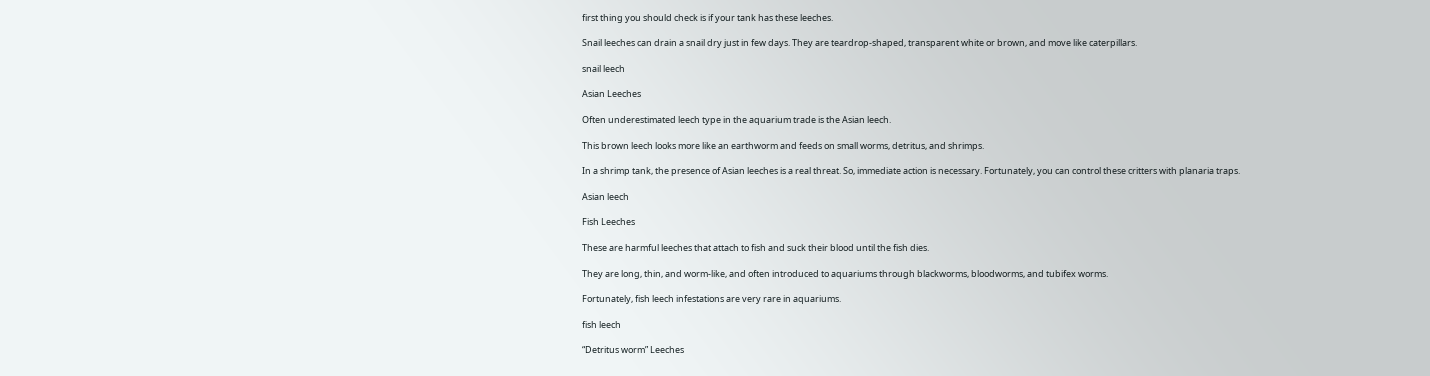first thing you should check is if your tank has these leeches.

Snail leeches can drain a snail dry just in few days. They are teardrop-shaped, transparent white or brown, and move like caterpillars.

snail leech

Asian Leeches

Often underestimated leech type in the aquarium trade is the Asian leech.

This brown leech looks more like an earthworm and feeds on small worms, detritus, and shrimps.

In a shrimp tank, the presence of Asian leeches is a real threat. So, immediate action is necessary. Fortunately, you can control these critters with planaria traps.

Asian leech

Fish Leeches

These are harmful leeches that attach to fish and suck their blood until the fish dies.

They are long, thin, and worm-like, and often introduced to aquariums through blackworms, bloodworms, and tubifex worms.

Fortunately, fish leech infestations are very rare in aquariums.

fish leech

“Detritus worm” Leeches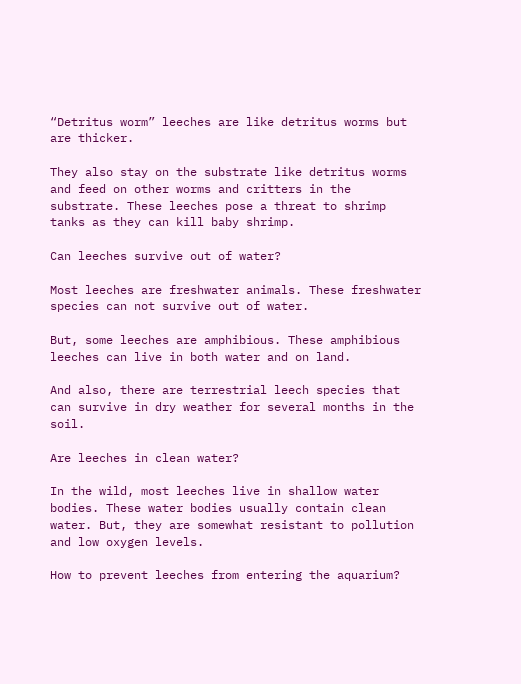“Detritus worm” leeches are like detritus worms but are thicker.

They also stay on the substrate like detritus worms and feed on other worms and critters in the substrate. These leeches pose a threat to shrimp tanks as they can kill baby shrimp.

Can leeches survive out of water?

Most leeches are freshwater animals. These freshwater species can not survive out of water.

But, some leeches are amphibious. These amphibious leeches can live in both water and on land.

And also, there are terrestrial leech species that can survive in dry weather for several months in the soil.

Are leeches in clean water?

In the wild, most leeches live in shallow water bodies. These water bodies usually contain clean water. But, they are somewhat resistant to pollution and low oxygen levels.

How to prevent leeches from entering the aquarium?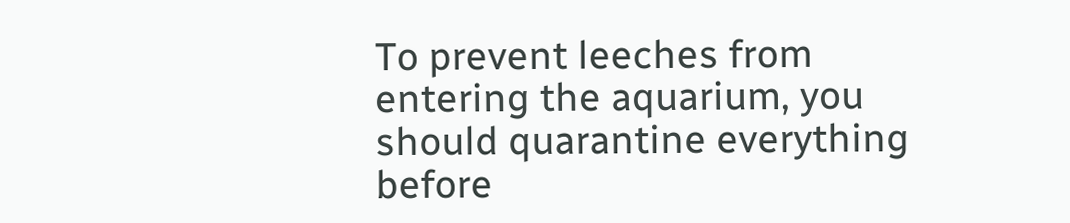To prevent leeches from entering the aquarium, you should quarantine everything before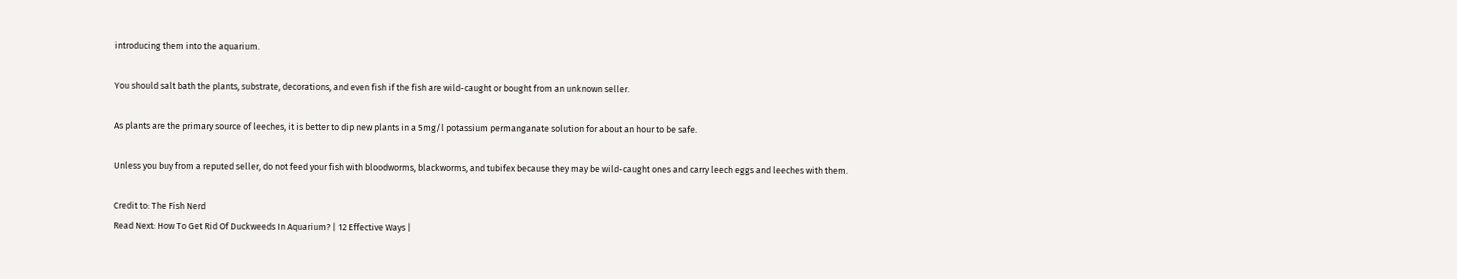introducing them into the aquarium.

You should salt bath the plants, substrate, decorations, and even fish if the fish are wild-caught or bought from an unknown seller.

As plants are the primary source of leeches, it is better to dip new plants in a 5mg/l potassium permanganate solution for about an hour to be safe.

Unless you buy from a reputed seller, do not feed your fish with bloodworms, blackworms, and tubifex because they may be wild-caught ones and carry leech eggs and leeches with them.

Credit to: The Fish Nerd
Read Next: How To Get Rid Of Duckweeds In Aquarium? | 12 Effective Ways |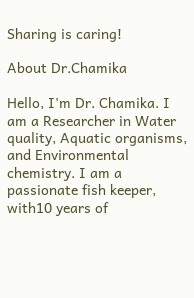Sharing is caring!

About Dr.Chamika

Hello, I'm Dr. Chamika. I am a Researcher in Water quality, Aquatic organisms, and Environmental chemistry. I am a passionate fish keeper, with10 years of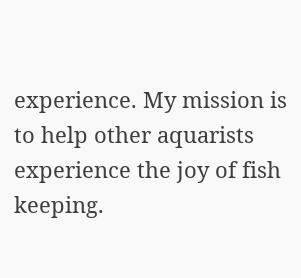experience. My mission is to help other aquarists experience the joy of fish keeping.